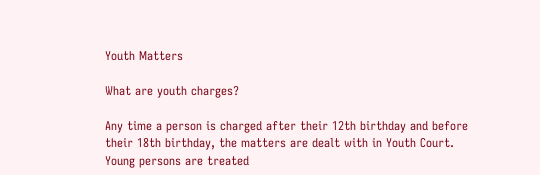Youth Matters

What are youth charges?

Any time a person is charged after their 12th birthday and before their 18th birthday, the matters are dealt with in Youth Court. Young persons are treated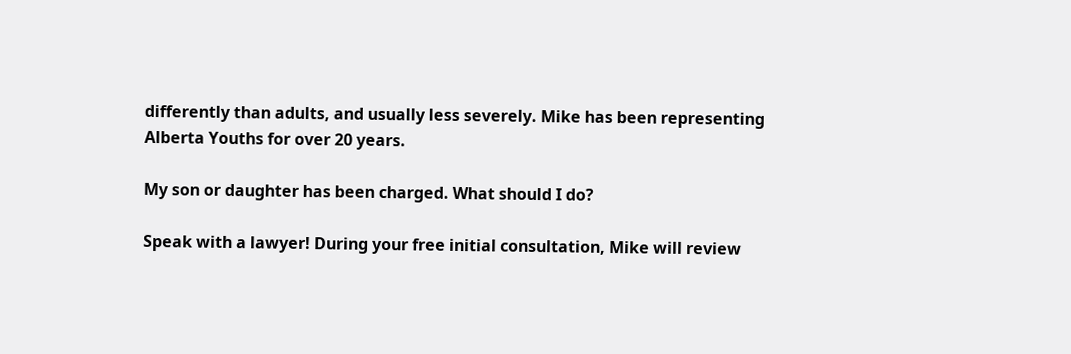differently than adults, and usually less severely. Mike has been representing Alberta Youths for over 20 years.

My son or daughter has been charged. What should I do?

Speak with a lawyer! During your free initial consultation, Mike will review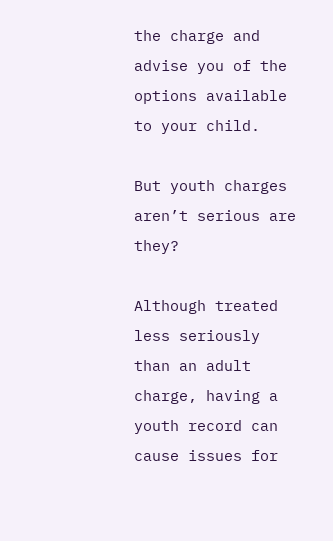the charge and advise you of the options available to your child.

But youth charges aren’t serious are they?

Although treated less seriously than an adult charge, having a youth record can cause issues for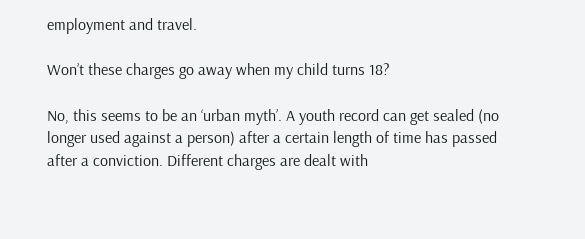employment and travel.

Won’t these charges go away when my child turns 18?

No, this seems to be an ‘urban myth’. A youth record can get sealed (no longer used against a person) after a certain length of time has passed after a conviction. Different charges are dealt with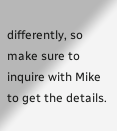differently, so make sure to inquire with Mike to get the details.